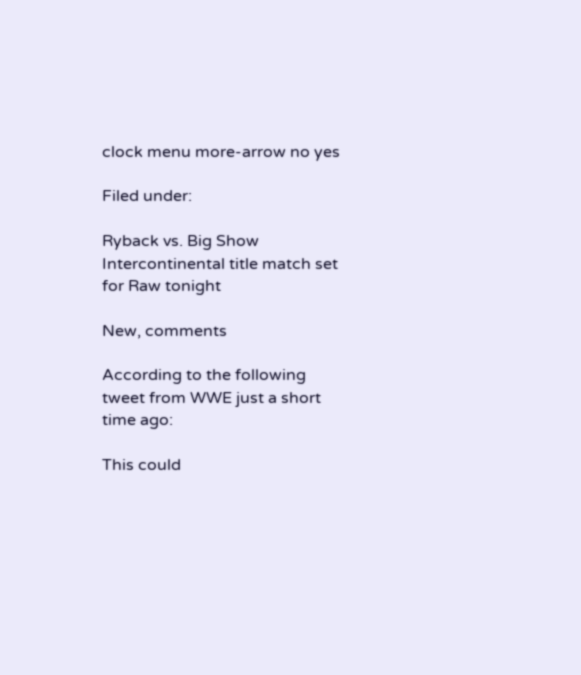clock menu more-arrow no yes

Filed under:

Ryback vs. Big Show Intercontinental title match set for Raw tonight

New, comments

According to the following tweet from WWE just a short time ago:

This could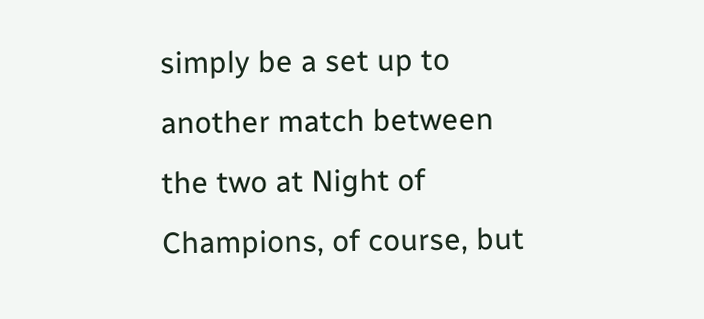simply be a set up to another match between the two at Night of Champions, of course, but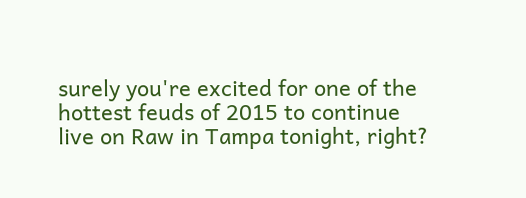surely you're excited for one of the hottest feuds of 2015 to continue live on Raw in Tampa tonight, right?